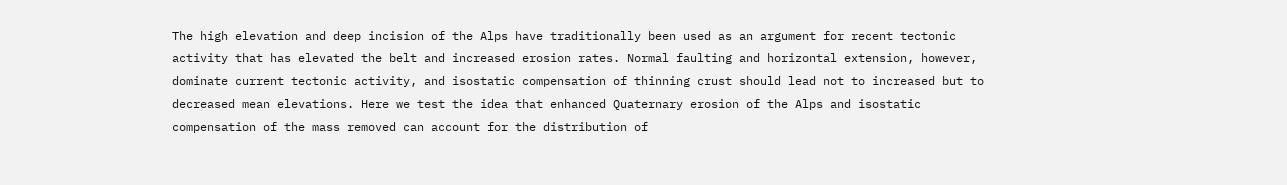The high elevation and deep incision of the Alps have traditionally been used as an argument for recent tectonic activity that has elevated the belt and increased erosion rates. Normal faulting and horizontal extension, however, dominate current tectonic activity, and isostatic compensation of thinning crust should lead not to increased but to decreased mean elevations. Here we test the idea that enhanced Quaternary erosion of the Alps and isostatic compensation of the mass removed can account for the distribution of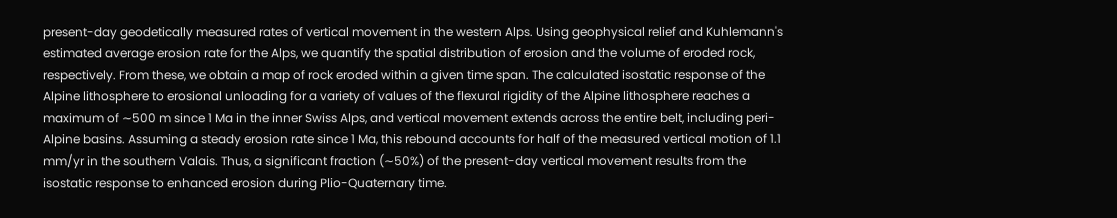present-day geodetically measured rates of vertical movement in the western Alps. Using geophysical relief and Kuhlemann's estimated average erosion rate for the Alps, we quantify the spatial distribution of erosion and the volume of eroded rock, respectively. From these, we obtain a map of rock eroded within a given time span. The calculated isostatic response of the Alpine lithosphere to erosional unloading for a variety of values of the flexural rigidity of the Alpine lithosphere reaches a maximum of ∼500 m since 1 Ma in the inner Swiss Alps, and vertical movement extends across the entire belt, including peri-Alpine basins. Assuming a steady erosion rate since 1 Ma, this rebound accounts for half of the measured vertical motion of 1.1 mm/yr in the southern Valais. Thus, a significant fraction (∼50%) of the present-day vertical movement results from the isostatic response to enhanced erosion during Plio-Quaternary time.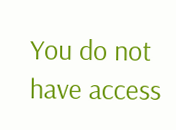You do not have access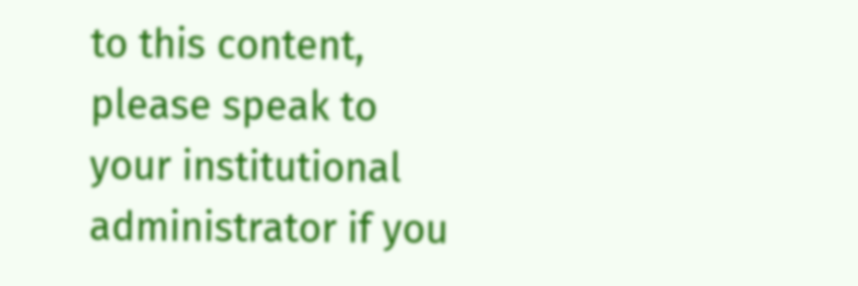to this content, please speak to your institutional administrator if you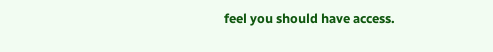feel you should have access.